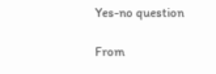Yes-no question

From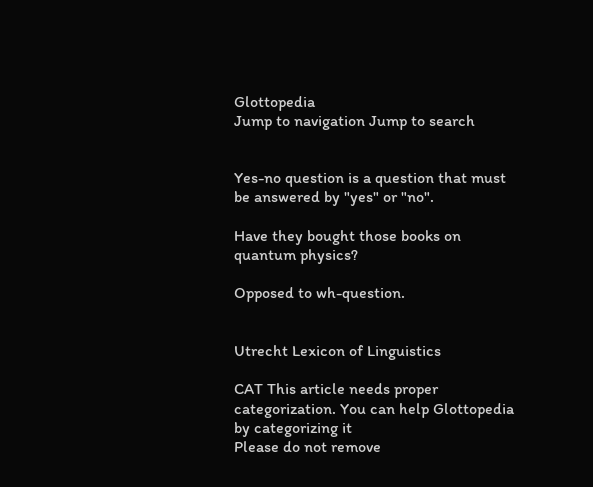Glottopedia
Jump to navigation Jump to search


Yes-no question is a question that must be answered by "yes" or "no".

Have they bought those books on quantum physics?

Opposed to wh-question.


Utrecht Lexicon of Linguistics

CAT This article needs proper categorization. You can help Glottopedia by categorizing it
Please do not remove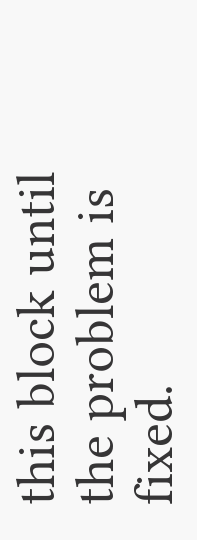this block until the problem is fixed.